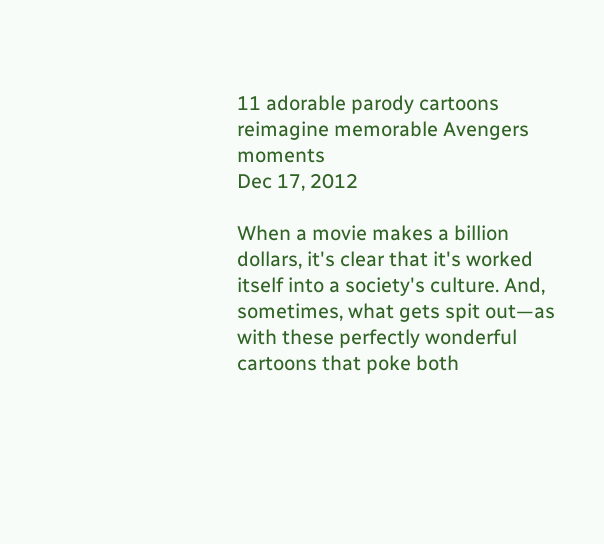11 adorable parody cartoons reimagine memorable Avengers moments
Dec 17, 2012

When a movie makes a billion dollars, it's clear that it's worked itself into a society's culture. And, sometimes, what gets spit out—as with these perfectly wonderful cartoons that poke both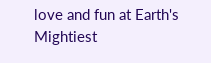love and fun at Earth's Mightiest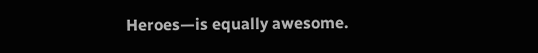Heroes—is equally awesome.